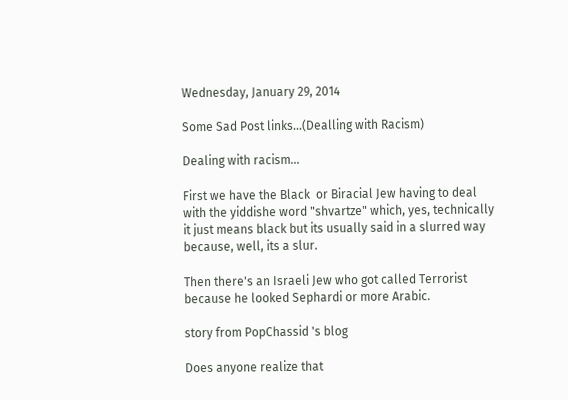Wednesday, January 29, 2014

Some Sad Post links...(Dealling with Racism)

Dealing with racism...

First we have the Black  or Biracial Jew having to deal with the yiddishe word "shvartze" which, yes, technically it just means black but its usually said in a slurred way because, well, its a slur.

Then there's an Israeli Jew who got called Terrorist because he looked Sephardi or more Arabic.

story from PopChassid 's blog

Does anyone realize that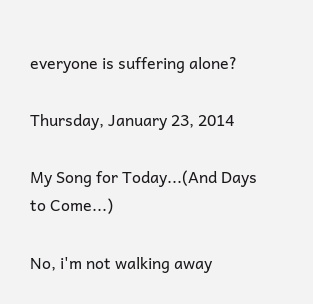everyone is suffering alone?

Thursday, January 23, 2014

My Song for Today...(And Days to Come...)

No, i'm not walking away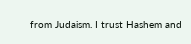from Judaism. I trust Hashem and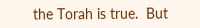the Torah is true.  But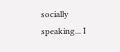socially speaking... I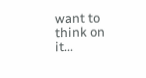want to think on it...